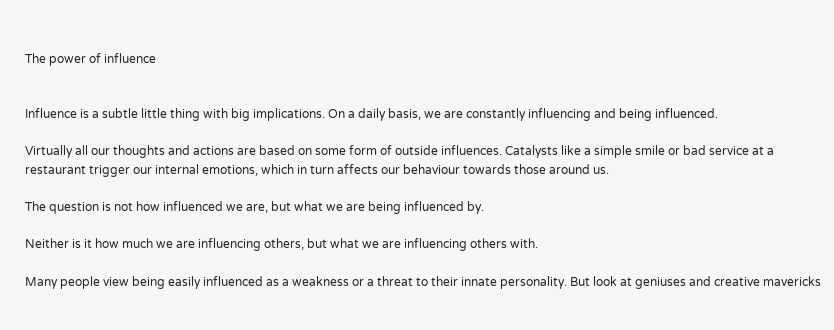The power of influence


Influence is a subtle little thing with big implications. On a daily basis, we are constantly influencing and being influenced.

Virtually all our thoughts and actions are based on some form of outside influences. Catalysts like a simple smile or bad service at a restaurant trigger our internal emotions, which in turn affects our behaviour towards those around us.

The question is not how influenced we are, but what we are being influenced by.

Neither is it how much we are influencing others, but what we are influencing others with.

Many people view being easily influenced as a weakness or a threat to their innate personality. But look at geniuses and creative mavericks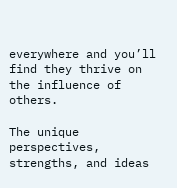everywhere and you’ll find they thrive on the influence of others.

The unique perspectives, strengths, and ideas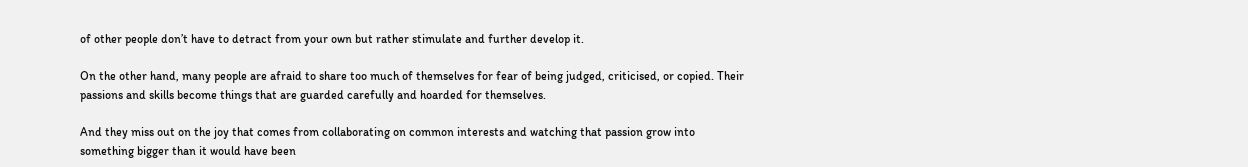of other people don’t have to detract from your own but rather stimulate and further develop it.

On the other hand, many people are afraid to share too much of themselves for fear of being judged, criticised, or copied. Their passions and skills become things that are guarded carefully and hoarded for themselves.

And they miss out on the joy that comes from collaborating on common interests and watching that passion grow into something bigger than it would have been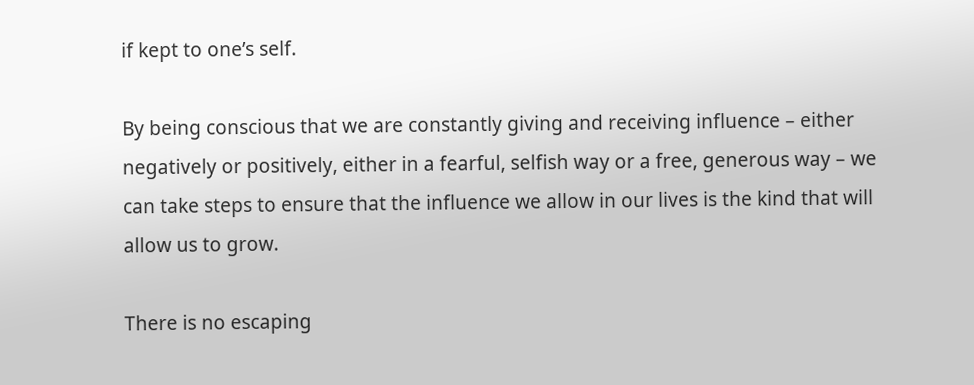if kept to one’s self.

By being conscious that we are constantly giving and receiving influence – either negatively or positively, either in a fearful, selfish way or a free, generous way – we can take steps to ensure that the influence we allow in our lives is the kind that will allow us to grow.

There is no escaping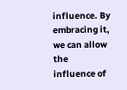influence. By embracing it, we can allow the influence of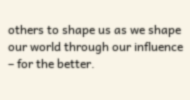others to shape us as we shape our world through our influence – for the better.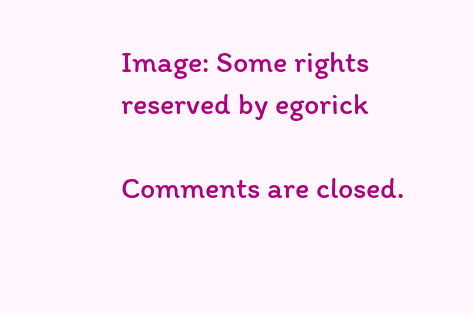Image: Some rights reserved by egorick

Comments are closed.